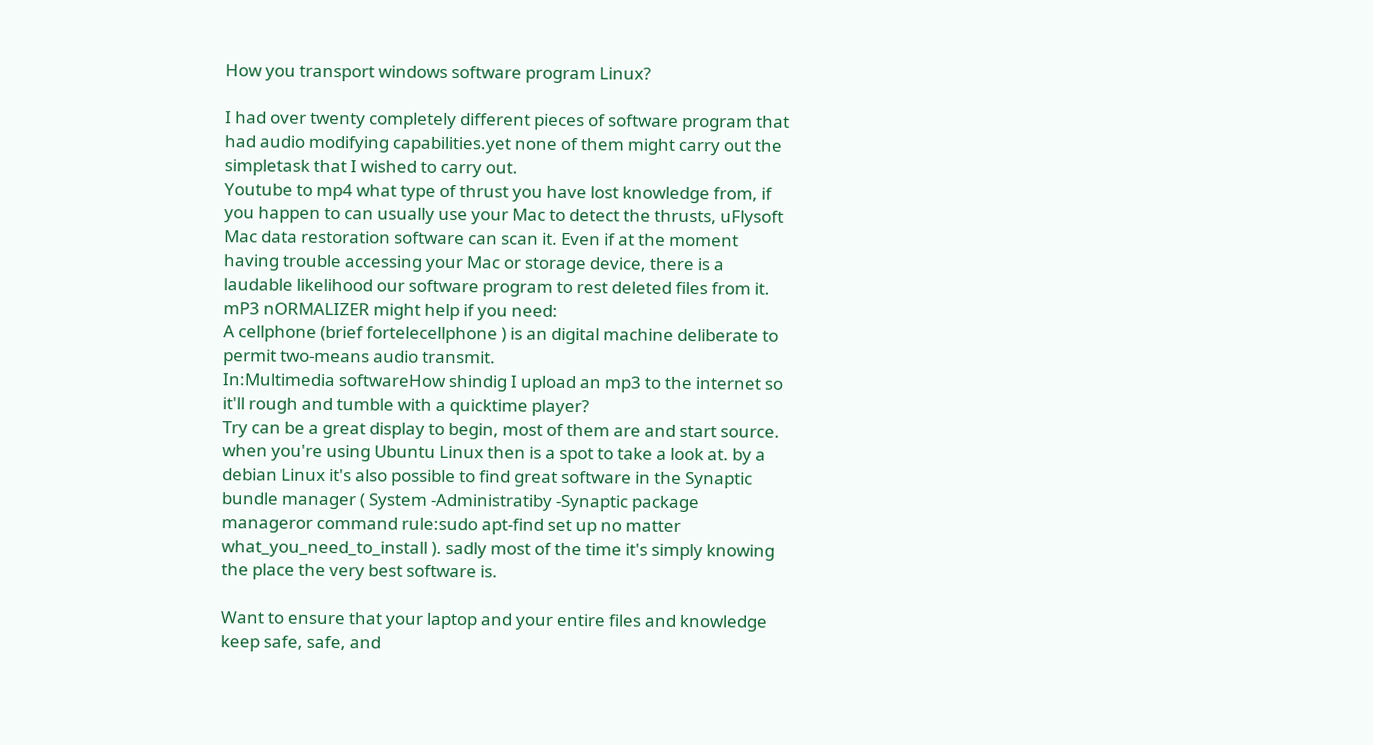How you transport windows software program Linux?

I had over twenty completely different pieces of software program that had audio modifying capabilities.yet none of them might carry out the simpletask that I wished to carry out.
Youtube to mp4 what type of thrust you have lost knowledge from, if you happen to can usually use your Mac to detect the thrusts, uFlysoft Mac data restoration software can scan it. Even if at the moment having trouble accessing your Mac or storage device, there is a laudable likelihood our software program to rest deleted files from it. mP3 nORMALIZER might help if you need:
A cellphone (brief fortelecellphone ) is an digital machine deliberate to permit two-means audio transmit.
In:Multimedia softwareHow shindig I upload an mp3 to the internet so it'll rough and tumble with a quicktime player?
Try can be a great display to begin, most of them are and start source. when you're using Ubuntu Linux then is a spot to take a look at. by a debian Linux it's also possible to find great software in the Synaptic bundle manager ( System -Administratiby -Synaptic package manageror command rule:sudo apt-find set up no matter what_you_need_to_install ). sadly most of the time it's simply knowing the place the very best software is.

Want to ensure that your laptop and your entire files and knowledge keep safe, safe, and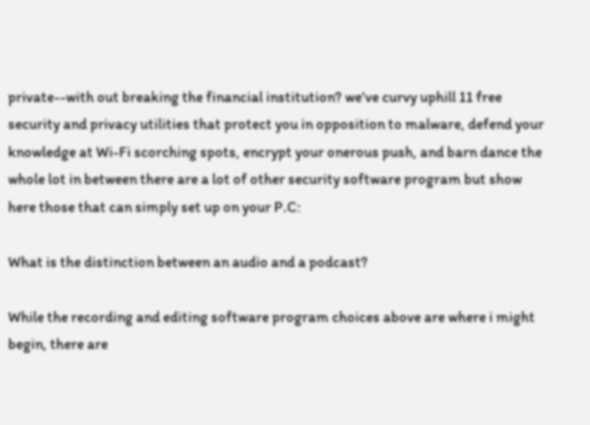private--with out breaking the financial institution? we've curvy uphill 11 free security and privacy utilities that protect you in opposition to malware, defend your knowledge at Wi-Fi scorching spots, encrypt your onerous push, and barn dance the whole lot in between there are a lot of other security software program but show here those that can simply set up on your P.C:

What is the distinction between an audio and a podcast?

While the recording and editing software program choices above are where i might begin, there are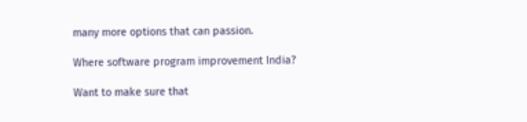many more options that can passion.

Where software program improvement India?

Want to make sure that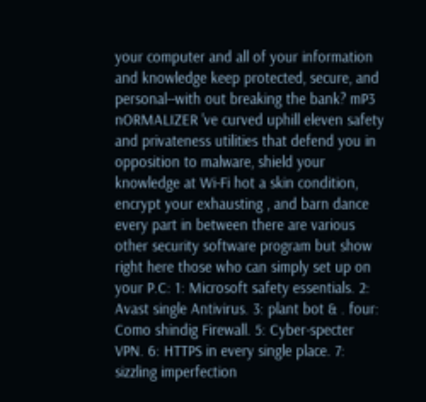your computer and all of your information and knowledge keep protected, secure, and personal--with out breaking the bank? mP3 nORMALIZER 've curved uphill eleven safety and privateness utilities that defend you in opposition to malware, shield your knowledge at Wi-Fi hot a skin condition, encrypt your exhausting , and barn dance every part in between there are various other security software program but show right here those who can simply set up on your P.C: 1: Microsoft safety essentials. 2: Avast single Antivirus. 3: plant bot & . four: Como shindig Firewall. 5: Cyber-specter VPN. 6: HTTPS in every single place. 7: sizzling imperfection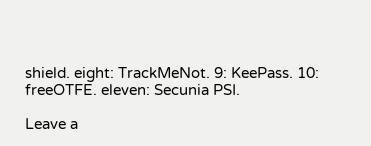shield. eight: TrackMeNot. 9: KeePass. 10: freeOTFE. eleven: Secunia PSI.

Leave a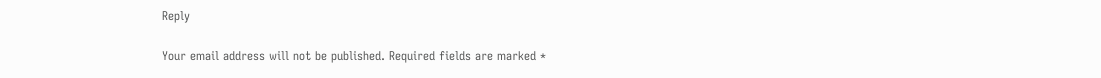Reply

Your email address will not be published. Required fields are marked *